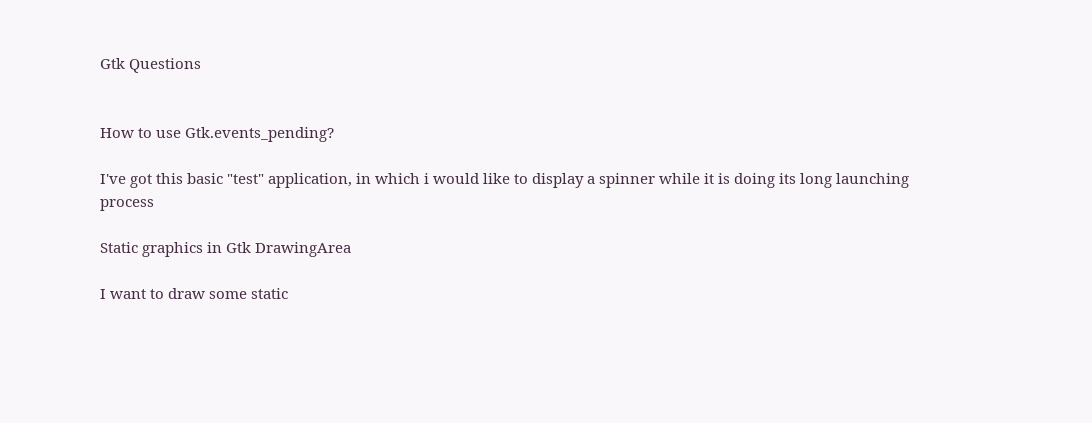Gtk Questions


How to use Gtk.events_pending?

I've got this basic "test" application, in which i would like to display a spinner while it is doing its long launching process

Static graphics in Gtk DrawingArea

I want to draw some static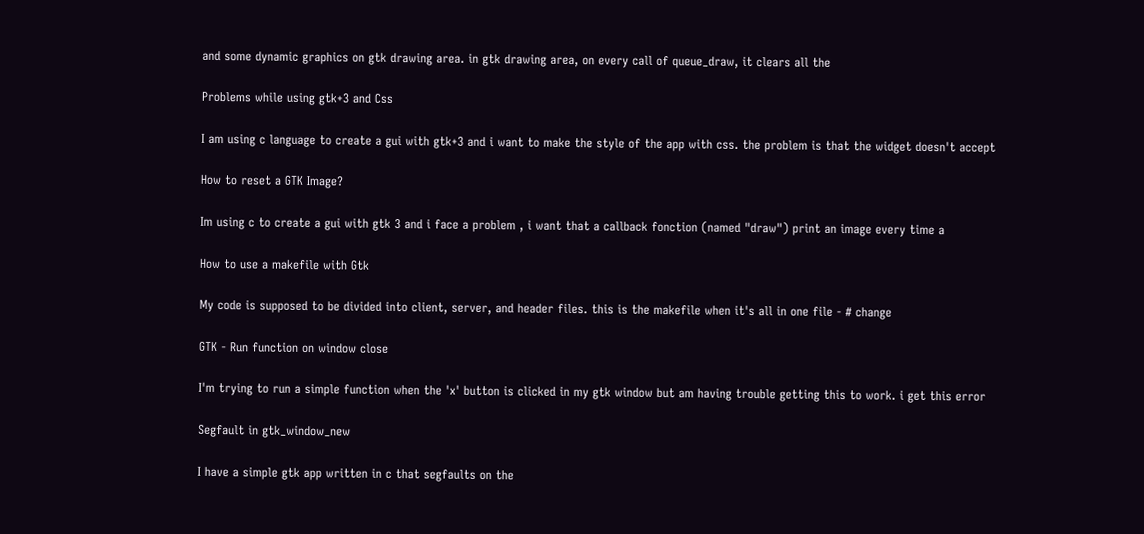and some dynamic graphics on gtk drawing area. in gtk drawing area, on every call of queue_draw, it clears all the

Problems while using gtk+3 and Css

I am using c language to create a gui with gtk+3 and i want to make the style of the app with css. the problem is that the widget doesn't accept

How to reset a GTK Image?

Im using c to create a gui with gtk 3 and i face a problem , i want that a callback fonction (named "draw") print an image every time a

How to use a makefile with Gtk

My code is supposed to be divided into client, server, and header files. this is the makefile when it's all in one file - # change

GTK - Run function on window close

I'm trying to run a simple function when the 'x' button is clicked in my gtk window but am having trouble getting this to work. i get this error

Segfault in gtk_window_new

I have a simple gtk app written in c that segfaults on the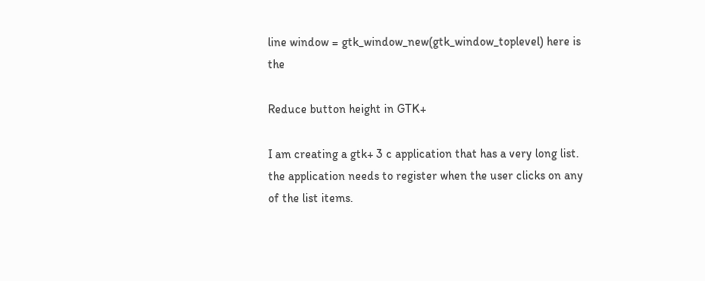line window = gtk_window_new(gtk_window_toplevel) here is the

Reduce button height in GTK+

I am creating a gtk+ 3 c application that has a very long list. the application needs to register when the user clicks on any of the list items.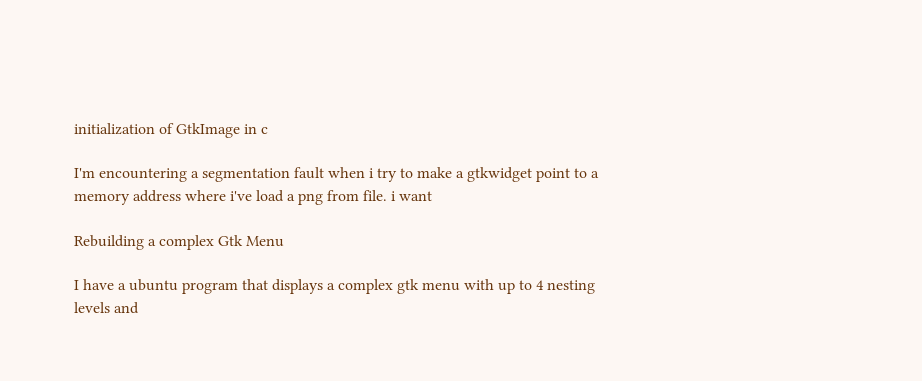initialization of GtkImage in c

I'm encountering a segmentation fault when i try to make a gtkwidget point to a memory address where i've load a png from file. i want

Rebuilding a complex Gtk Menu

I have a ubuntu program that displays a complex gtk menu with up to 4 nesting levels and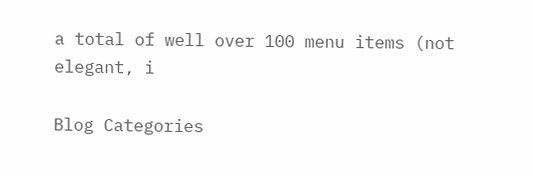a total of well over 100 menu items (not elegant, i

Blog Categories